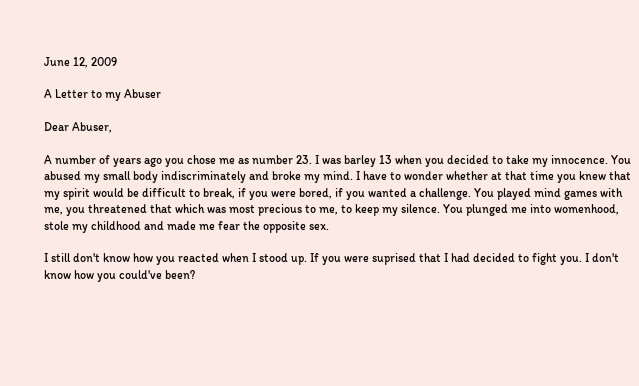June 12, 2009

A Letter to my Abuser

Dear Abuser,

A number of years ago you chose me as number 23. I was barley 13 when you decided to take my innocence. You abused my small body indiscriminately and broke my mind. I have to wonder whether at that time you knew that my spirit would be difficult to break, if you were bored, if you wanted a challenge. You played mind games with me, you threatened that which was most precious to me, to keep my silence. You plunged me into womenhood, stole my childhood and made me fear the opposite sex.

I still don't know how you reacted when I stood up. If you were suprised that I had decided to fight you. I don't know how you could've been?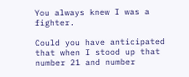You always knew I was a fighter.

Could you have anticipated that when I stood up that number 21 and number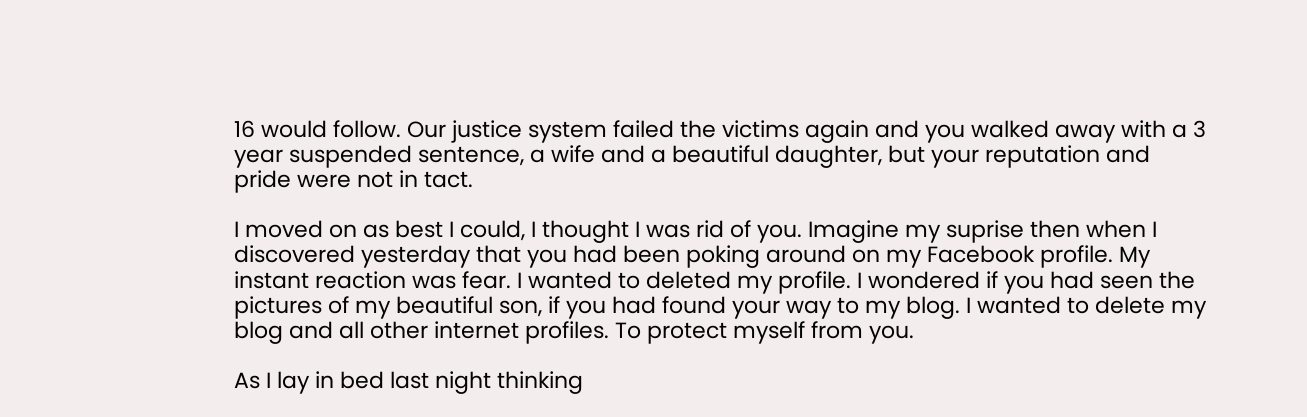16 would follow. Our justice system failed the victims again and you walked away with a 3 year suspended sentence, a wife and a beautiful daughter, but your reputation and pride were not in tact.

I moved on as best I could, I thought I was rid of you. Imagine my suprise then when I discovered yesterday that you had been poking around on my Facebook profile. My instant reaction was fear. I wanted to deleted my profile. I wondered if you had seen the pictures of my beautiful son, if you had found your way to my blog. I wanted to delete my blog and all other internet profiles. To protect myself from you.

As I lay in bed last night thinking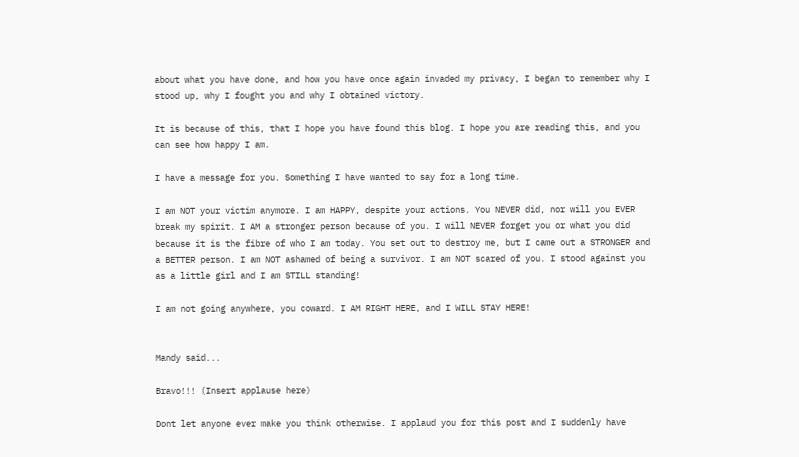about what you have done, and how you have once again invaded my privacy, I began to remember why I stood up, why I fought you and why I obtained victory.

It is because of this, that I hope you have found this blog. I hope you are reading this, and you can see how happy I am.

I have a message for you. Something I have wanted to say for a long time.

I am NOT your victim anymore. I am HAPPY, despite your actions. You NEVER did, nor will you EVER break my spirit. I AM a stronger person because of you. I will NEVER forget you or what you did because it is the fibre of who I am today. You set out to destroy me, but I came out a STRONGER and a BETTER person. I am NOT ashamed of being a survivor. I am NOT scared of you. I stood against you as a little girl and I am STILL standing!

I am not going anywhere, you coward. I AM RIGHT HERE, and I WILL STAY HERE!


Mandy said...

Bravo!!! (Insert applause here)

Dont let anyone ever make you think otherwise. I applaud you for this post and I suddenly have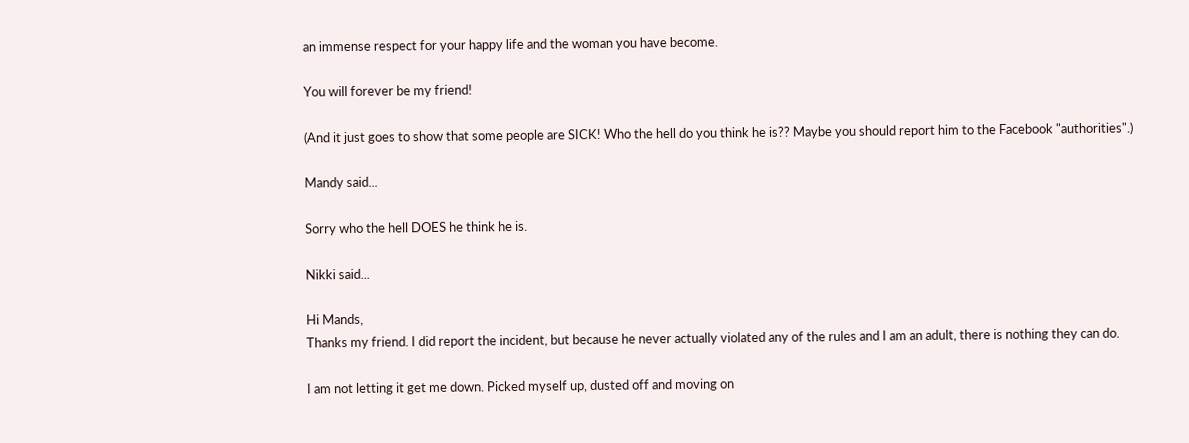an immense respect for your happy life and the woman you have become.

You will forever be my friend!

(And it just goes to show that some people are SICK! Who the hell do you think he is?? Maybe you should report him to the Facebook "authorities".)

Mandy said...

Sorry who the hell DOES he think he is.

Nikki said...

Hi Mands,
Thanks my friend. I did report the incident, but because he never actually violated any of the rules and I am an adult, there is nothing they can do.

I am not letting it get me down. Picked myself up, dusted off and moving on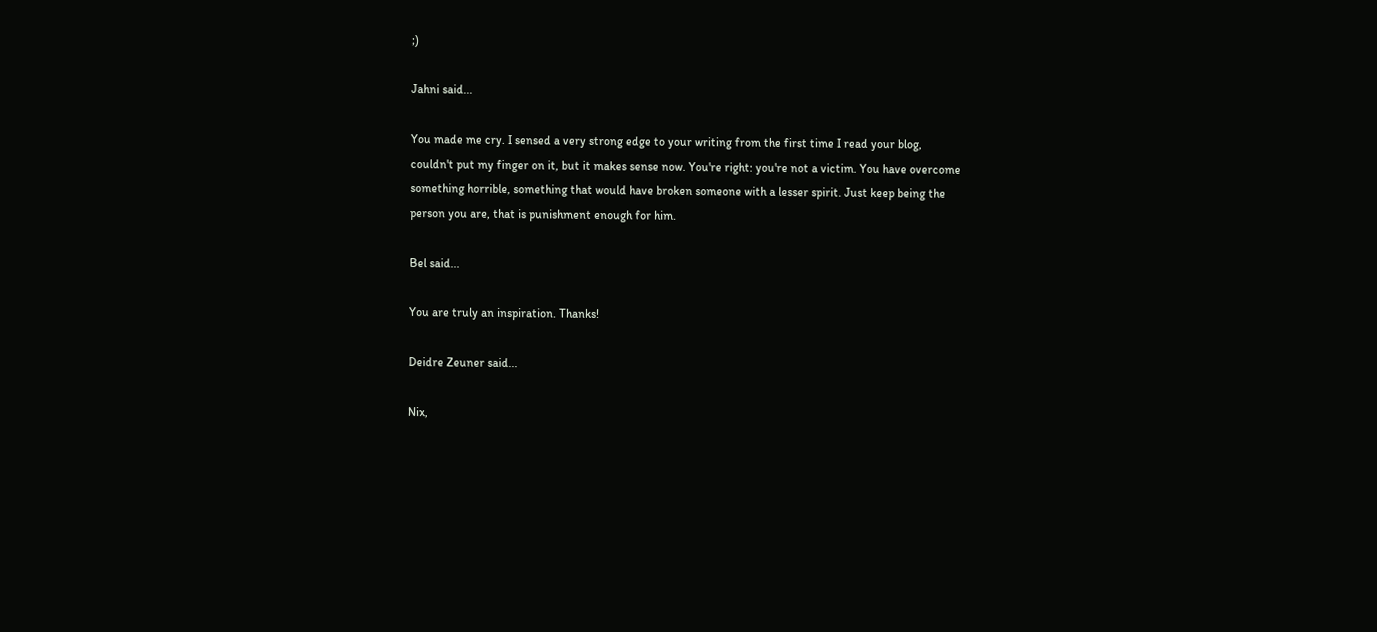;)

Jahni said...

You made me cry. I sensed a very strong edge to your writing from the first time I read your blog, couldn't put my finger on it, but it makes sense now. You're right: you're not a victim. You have overcome something horrible, something that would have broken someone with a lesser spirit. Just keep being the person you are, that is punishment enough for him.

Bel said...

You are truly an inspiration. Thanks!

Deidre Zeuner said...

Nix,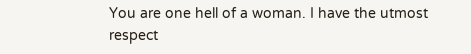You are one hell of a woman. I have the utmost respect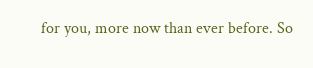for you, more now than ever before. So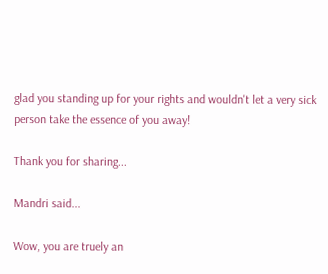glad you standing up for your rights and wouldn't let a very sick person take the essence of you away!

Thank you for sharing...

Mandri said...

Wow, you are truely an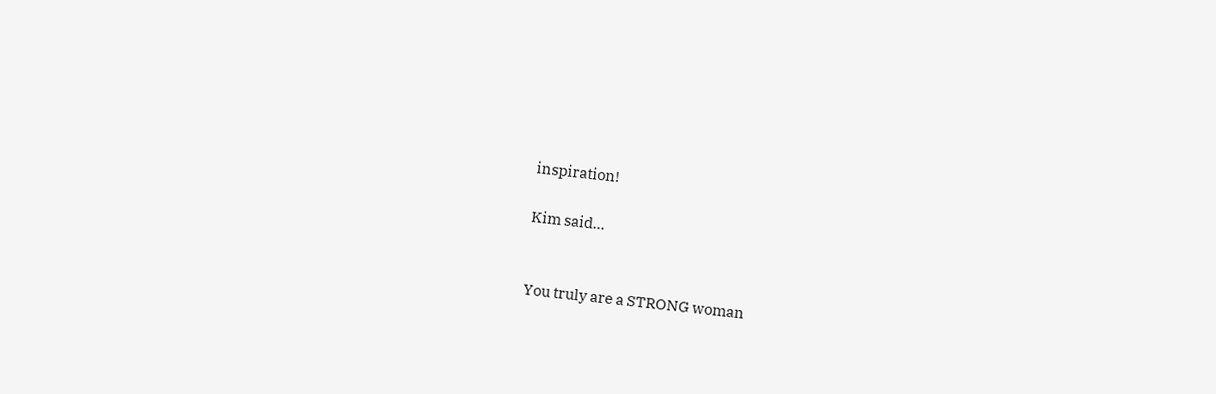inspiration!

Kim said...


You truly are a STRONG woman